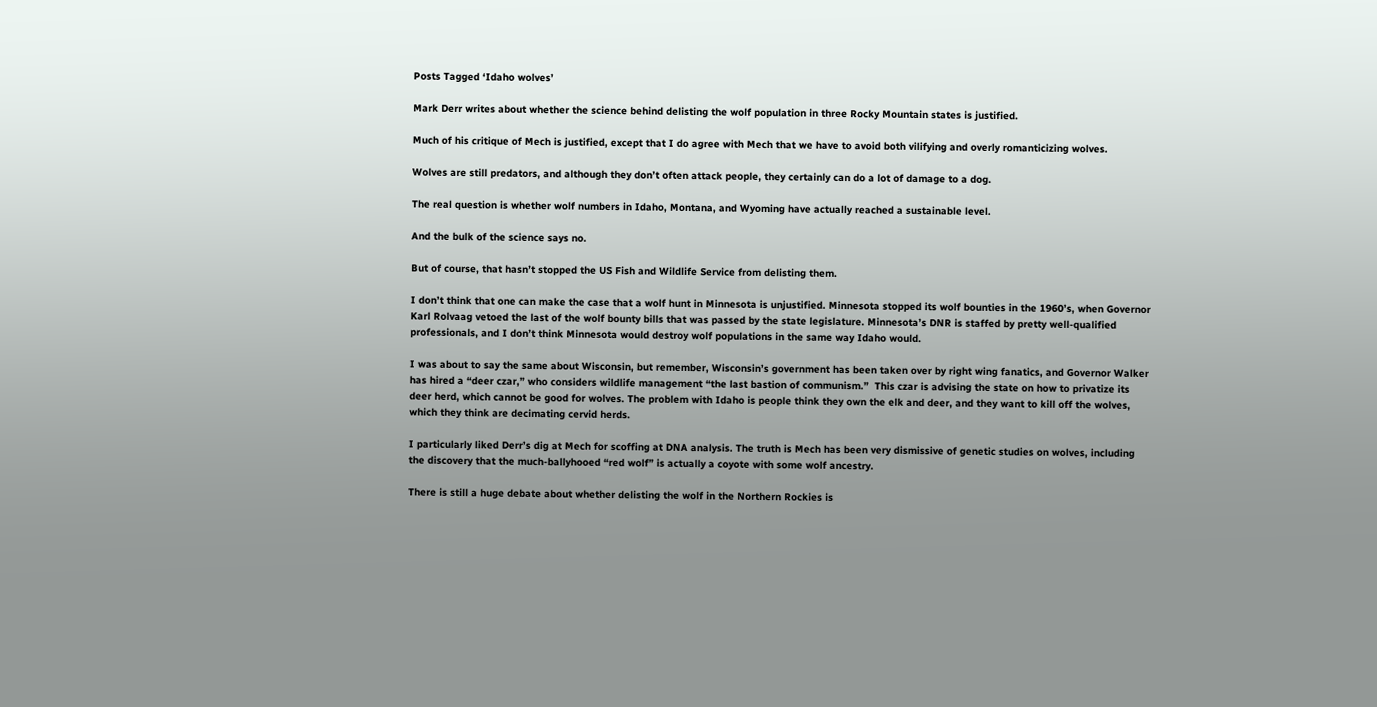Posts Tagged ‘Idaho wolves’

Mark Derr writes about whether the science behind delisting the wolf population in three Rocky Mountain states is justified.

Much of his critique of Mech is justified, except that I do agree with Mech that we have to avoid both vilifying and overly romanticizing wolves.

Wolves are still predators, and although they don’t often attack people, they certainly can do a lot of damage to a dog.

The real question is whether wolf numbers in Idaho, Montana, and Wyoming have actually reached a sustainable level.

And the bulk of the science says no.

But of course, that hasn’t stopped the US Fish and Wildlife Service from delisting them.

I don’t think that one can make the case that a wolf hunt in Minnesota is unjustified. Minnesota stopped its wolf bounties in the 1960’s, when Governor Karl Rolvaag vetoed the last of the wolf bounty bills that was passed by the state legislature. Minnesota’s DNR is staffed by pretty well-qualified professionals, and I don’t think Minnesota would destroy wolf populations in the same way Idaho would.

I was about to say the same about Wisconsin, but remember, Wisconsin’s government has been taken over by right wing fanatics, and Governor Walker has hired a “deer czar,” who considers wildlife management “the last bastion of communism.”  This czar is advising the state on how to privatize its deer herd, which cannot be good for wolves. The problem with Idaho is people think they own the elk and deer, and they want to kill off the wolves, which they think are decimating cervid herds.

I particularly liked Derr’s dig at Mech for scoffing at DNA analysis. The truth is Mech has been very dismissive of genetic studies on wolves, including the discovery that the much-ballyhooed “red wolf” is actually a coyote with some wolf ancestry.

There is still a huge debate about whether delisting the wolf in the Northern Rockies is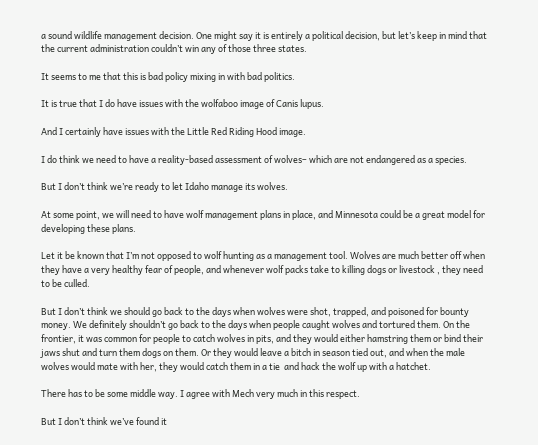a sound wildlife management decision. One might say it is entirely a political decision, but let’s keep in mind that the current administration couldn’t win any of those three states.

It seems to me that this is bad policy mixing in with bad politics.

It is true that I do have issues with the wolfaboo image of Canis lupus.

And I certainly have issues with the Little Red Riding Hood image.

I do think we need to have a reality-based assessment of wolves– which are not endangered as a species.

But I don’t think we’re ready to let Idaho manage its wolves.

At some point, we will need to have wolf management plans in place, and Minnesota could be a great model for developing these plans.

Let it be known that I’m not opposed to wolf hunting as a management tool. Wolves are much better off when they have a very healthy fear of people, and whenever wolf packs take to killing dogs or livestock , they need to be culled.

But I don’t think we should go back to the days when wolves were shot, trapped, and poisoned for bounty money. We definitely shouldn’t go back to the days when people caught wolves and tortured them. On the frontier, it was common for people to catch wolves in pits, and they would either hamstring them or bind their jaws shut and turn them dogs on them. Or they would leave a bitch in season tied out, and when the male wolves would mate with her, they would catch them in a tie  and hack the wolf up with a hatchet.

There has to be some middle way. I agree with Mech very much in this respect.

But I don’t think we’ve found it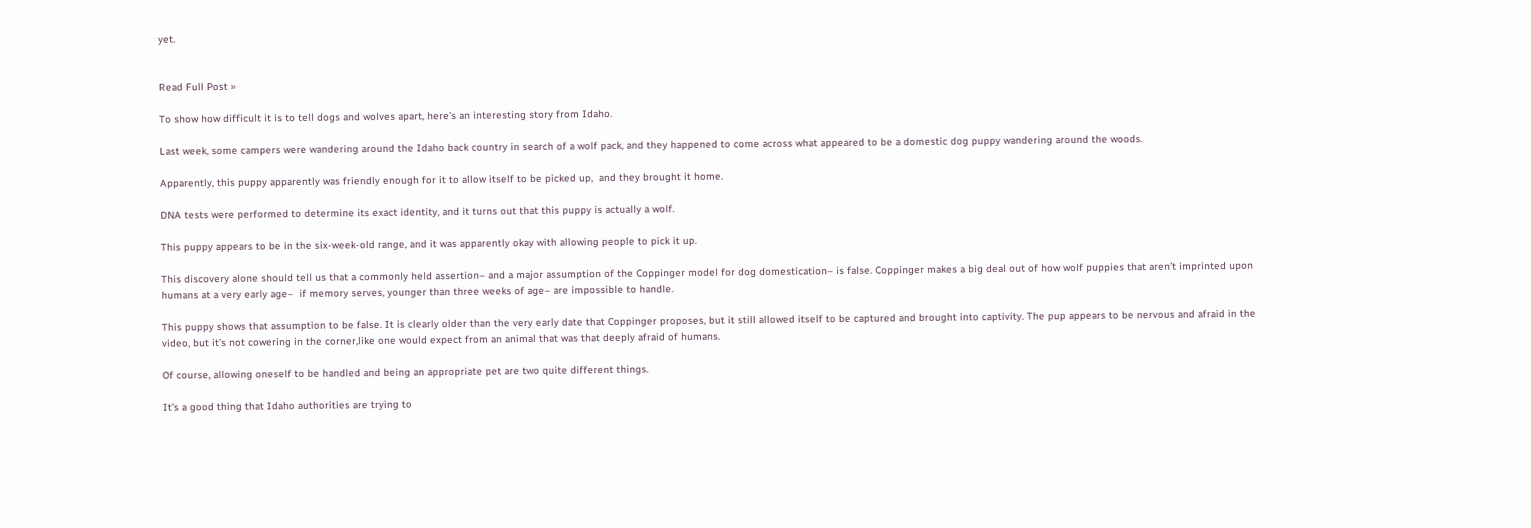yet.


Read Full Post »

To show how difficult it is to tell dogs and wolves apart, here’s an interesting story from Idaho.

Last week, some campers were wandering around the Idaho back country in search of a wolf pack, and they happened to come across what appeared to be a domestic dog puppy wandering around the woods.

Apparently, this puppy apparently was friendly enough for it to allow itself to be picked up,  and they brought it home.

DNA tests were performed to determine its exact identity, and it turns out that this puppy is actually a wolf.

This puppy appears to be in the six-week-old range, and it was apparently okay with allowing people to pick it up.

This discovery alone should tell us that a commonly held assertion– and a major assumption of the Coppinger model for dog domestication– is false. Coppinger makes a big deal out of how wolf puppies that aren’t imprinted upon humans at a very early age–  if memory serves, younger than three weeks of age– are impossible to handle.

This puppy shows that assumption to be false. It is clearly older than the very early date that Coppinger proposes, but it still allowed itself to be captured and brought into captivity. The pup appears to be nervous and afraid in the video, but it’s not cowering in the corner,like one would expect from an animal that was that deeply afraid of humans.

Of course, allowing oneself to be handled and being an appropriate pet are two quite different things.

It’s a good thing that Idaho authorities are trying to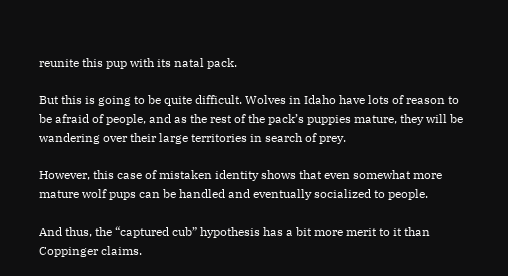reunite this pup with its natal pack.

But this is going to be quite difficult. Wolves in Idaho have lots of reason to be afraid of people, and as the rest of the pack’s puppies mature, they will be wandering over their large territories in search of prey.

However, this case of mistaken identity shows that even somewhat more mature wolf pups can be handled and eventually socialized to people.

And thus, the “captured cub” hypothesis has a bit more merit to it than Coppinger claims.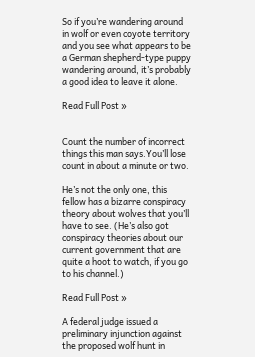So if you’re wandering around in wolf or even coyote territory and you see what appears to be a German shepherd-type puppy wandering around, it’s probably a good idea to leave it alone.

Read Full Post »


Count the number of incorrect things this man says.You’ll lose count in about a minute or two.

He’s not the only one, this fellow has a bizarre conspiracy theory about wolves that you’ll have to see. (He’s also got conspiracy theories about our current government that are quite a hoot to watch, if you go to his channel.)

Read Full Post »

A federal judge issued a preliminary injunction against the proposed wolf hunt in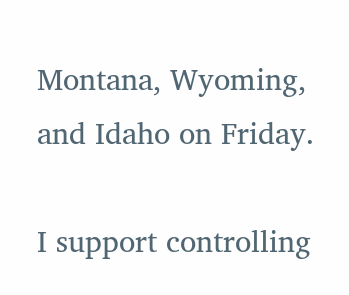Montana, Wyoming, and Idaho on Friday.

I support controlling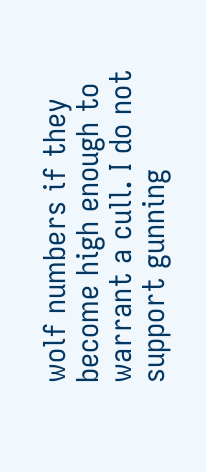wolf numbers if they become high enough to warrant a cull. I do not support gunning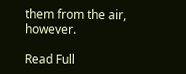them from the air, however.

Read Full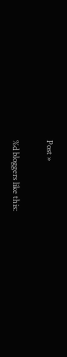Post »

%d bloggers like this: